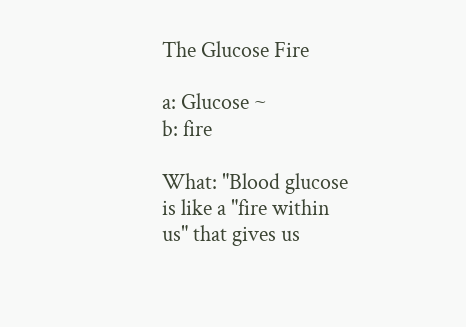The Glucose Fire

a: Glucose ~
b: fire

What: "Blood glucose is like a "fire within us" that gives us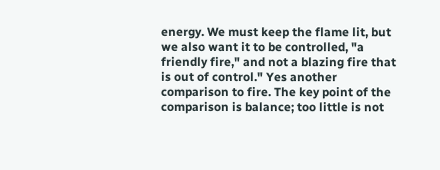energy. We must keep the flame lit, but we also want it to be controlled, "a friendly fire," and not a blazing fire that is out of control." Yes another comparison to fire. The key point of the comparison is balance; too little is not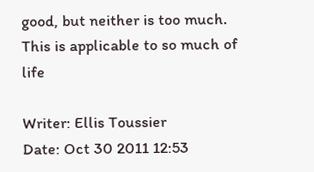good, but neither is too much. This is applicable to so much of life

Writer: Ellis Toussier
Date: Oct 30 2011 12:53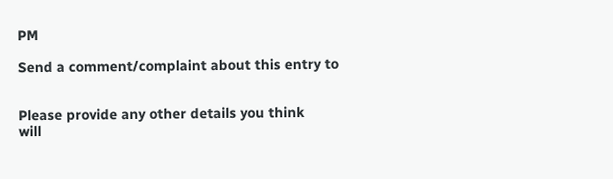PM

Send a comment/complaint about this entry to


Please provide any other details you think
will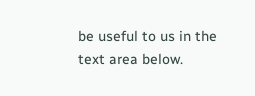be useful to us in the text area below.